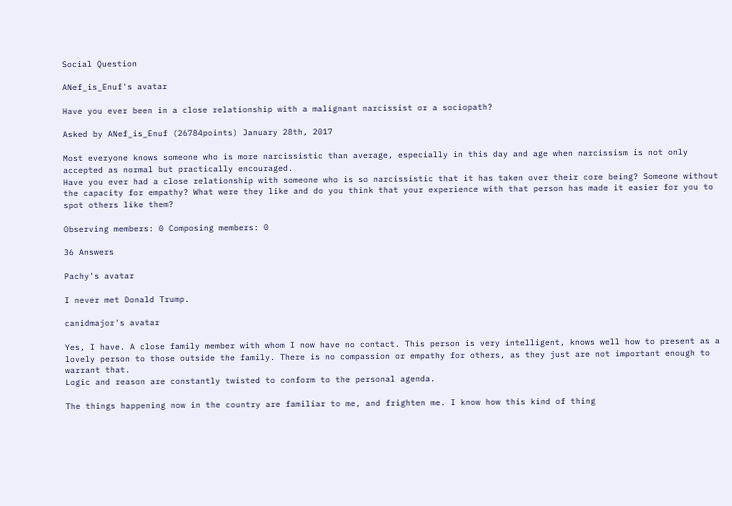Social Question

ANef_is_Enuf's avatar

Have you ever been in a close relationship with a malignant narcissist or a sociopath?

Asked by ANef_is_Enuf (26784points) January 28th, 2017

Most everyone knows someone who is more narcissistic than average, especially in this day and age when narcissism is not only accepted as normal but practically encouraged.
Have you ever had a close relationship with someone who is so narcissistic that it has taken over their core being? Someone without the capacity for empathy? What were they like and do you think that your experience with that person has made it easier for you to spot others like them?

Observing members: 0 Composing members: 0

36 Answers

Pachy's avatar

I never met Donald Trump.

canidmajor's avatar

Yes, I have. A close family member with whom I now have no contact. This person is very intelligent, knows well how to present as a lovely person to those outside the family. There is no compassion or empathy for others, as they just are not important enough to warrant that.
Logic and reason are constantly twisted to conform to the personal agenda.

The things happening now in the country are familiar to me, and frighten me. I know how this kind of thing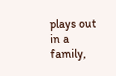plays out in a family,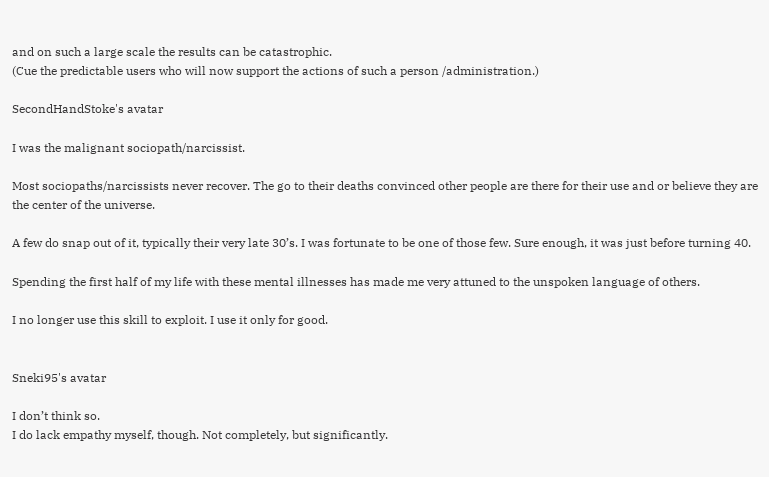and on such a large scale the results can be catastrophic.
(Cue the predictable users who will now support the actions of such a person /administration.)

SecondHandStoke's avatar

I was the malignant sociopath/narcissist.

Most sociopaths/narcissists never recover. The go to their deaths convinced other people are there for their use and or believe they are the center of the universe.

A few do snap out of it, typically their very late 30’s. I was fortunate to be one of those few. Sure enough, it was just before turning 40.

Spending the first half of my life with these mental illnesses has made me very attuned to the unspoken language of others.

I no longer use this skill to exploit. I use it only for good.


Sneki95's avatar

I don’t think so.
I do lack empathy myself, though. Not completely, but significantly.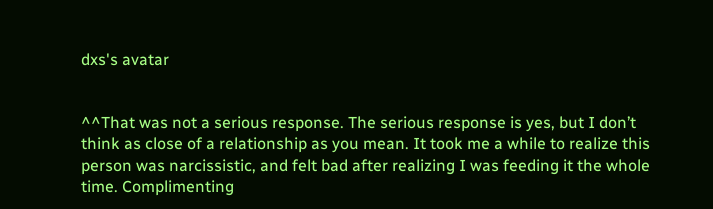dxs's avatar


^^That was not a serious response. The serious response is yes, but I don’t think as close of a relationship as you mean. It took me a while to realize this person was narcissistic, and felt bad after realizing I was feeding it the whole time. Complimenting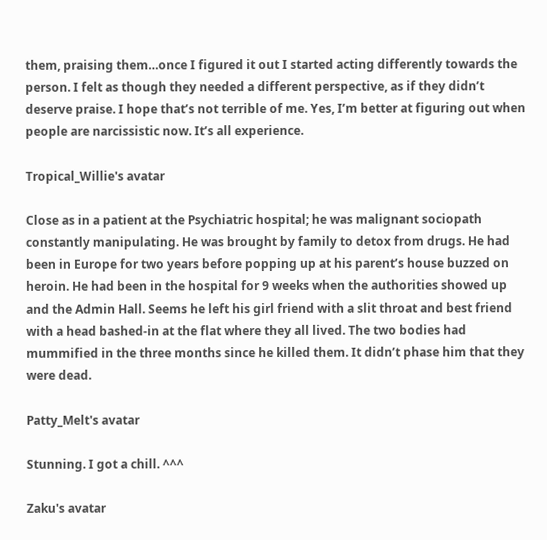them, praising them…once I figured it out I started acting differently towards the person. I felt as though they needed a different perspective, as if they didn’t deserve praise. I hope that’s not terrible of me. Yes, I’m better at figuring out when people are narcissistic now. It’s all experience.

Tropical_Willie's avatar

Close as in a patient at the Psychiatric hospital; he was malignant sociopath constantly manipulating. He was brought by family to detox from drugs. He had been in Europe for two years before popping up at his parent’s house buzzed on heroin. He had been in the hospital for 9 weeks when the authorities showed up and the Admin Hall. Seems he left his girl friend with a slit throat and best friend with a head bashed-in at the flat where they all lived. The two bodies had mummified in the three months since he killed them. It didn’t phase him that they were dead.

Patty_Melt's avatar

Stunning. I got a chill. ^^^

Zaku's avatar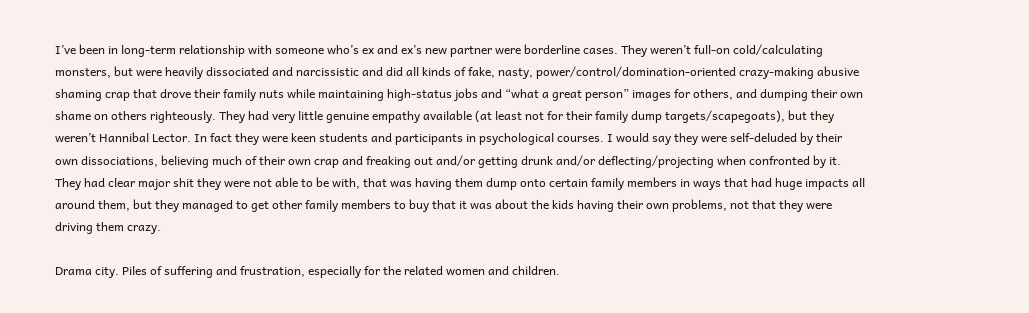I’ve been in long-term relationship with someone who’s ex and ex’s new partner were borderline cases. They weren’t full-on cold/calculating monsters, but were heavily dissociated and narcissistic and did all kinds of fake, nasty, power/control/domination-oriented crazy-making abusive shaming crap that drove their family nuts while maintaining high-status jobs and “what a great person” images for others, and dumping their own shame on others righteously. They had very little genuine empathy available (at least not for their family dump targets/scapegoats), but they weren’t Hannibal Lector. In fact they were keen students and participants in psychological courses. I would say they were self-deluded by their own dissociations, believing much of their own crap and freaking out and/or getting drunk and/or deflecting/projecting when confronted by it. They had clear major shit they were not able to be with, that was having them dump onto certain family members in ways that had huge impacts all around them, but they managed to get other family members to buy that it was about the kids having their own problems, not that they were driving them crazy.

Drama city. Piles of suffering and frustration, especially for the related women and children.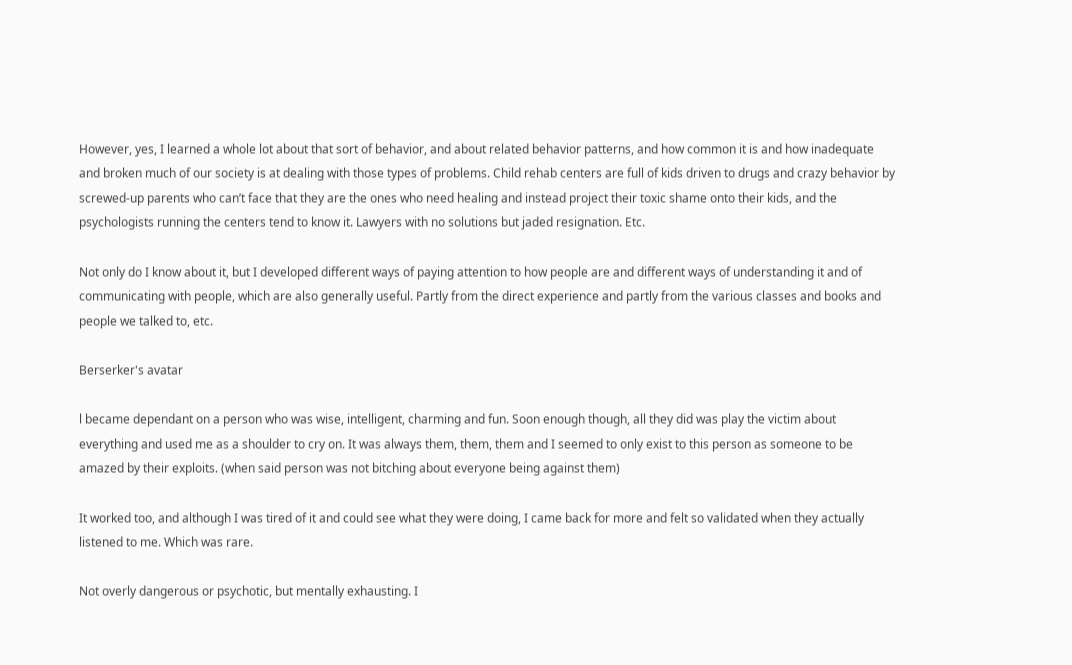However, yes, I learned a whole lot about that sort of behavior, and about related behavior patterns, and how common it is and how inadequate and broken much of our society is at dealing with those types of problems. Child rehab centers are full of kids driven to drugs and crazy behavior by screwed-up parents who can’t face that they are the ones who need healing and instead project their toxic shame onto their kids, and the psychologists running the centers tend to know it. Lawyers with no solutions but jaded resignation. Etc.

Not only do I know about it, but I developed different ways of paying attention to how people are and different ways of understanding it and of communicating with people, which are also generally useful. Partly from the direct experience and partly from the various classes and books and people we talked to, etc.

Berserker's avatar

l became dependant on a person who was wise, intelligent, charming and fun. Soon enough though, all they did was play the victim about everything and used me as a shoulder to cry on. It was always them, them, them and I seemed to only exist to this person as someone to be amazed by their exploits. (when said person was not bitching about everyone being against them)

It worked too, and although I was tired of it and could see what they were doing, I came back for more and felt so validated when they actually listened to me. Which was rare.

Not overly dangerous or psychotic, but mentally exhausting. I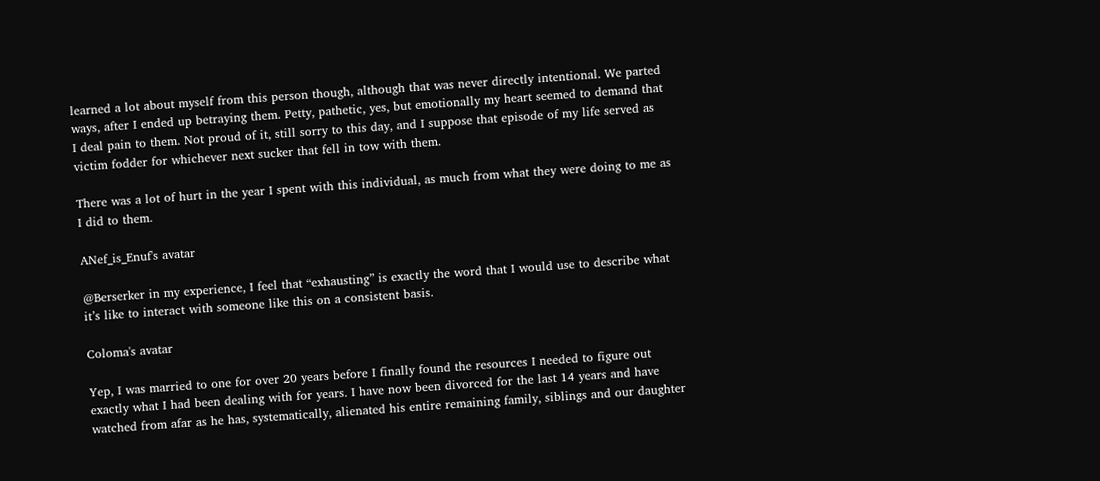learned a lot about myself from this person though, although that was never directly intentional. We parted ways, after I ended up betraying them. Petty, pathetic, yes, but emotionally my heart seemed to demand that I deal pain to them. Not proud of it, still sorry to this day, and I suppose that episode of my life served as victim fodder for whichever next sucker that fell in tow with them.

There was a lot of hurt in the year I spent with this individual, as much from what they were doing to me as I did to them.

ANef_is_Enuf's avatar

@Berserker in my experience, I feel that “exhausting” is exactly the word that I would use to describe what it’s like to interact with someone like this on a consistent basis.

Coloma's avatar

Yep, I was married to one for over 20 years before I finally found the resources I needed to figure out exactly what I had been dealing with for years. I have now been divorced for the last 14 years and have watched from afar as he has, systematically, alienated his entire remaining family, siblings and our daughter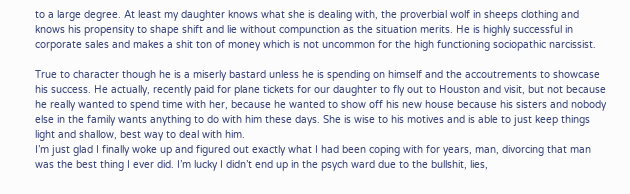to a large degree. At least my daughter knows what she is dealing with, the proverbial wolf in sheeps clothing and knows his propensity to shape shift and lie without compunction as the situation merits. He is highly successful in corporate sales and makes a shit ton of money which is not uncommon for the high functioning sociopathic narcissist.

True to character though he is a miserly bastard unless he is spending on himself and the accoutrements to showcase his success. He actually, recently paid for plane tickets for our daughter to fly out to Houston and visit, but not because he really wanted to spend time with her, because he wanted to show off his new house because his sisters and nobody else in the family wants anything to do with him these days. She is wise to his motives and is able to just keep things light and shallow, best way to deal with him.
I’m just glad I finally woke up and figured out exactly what I had been coping with for years, man, divorcing that man was the best thing I ever did. I’m lucky I didn’t end up in the psych ward due to the bullshit, lies,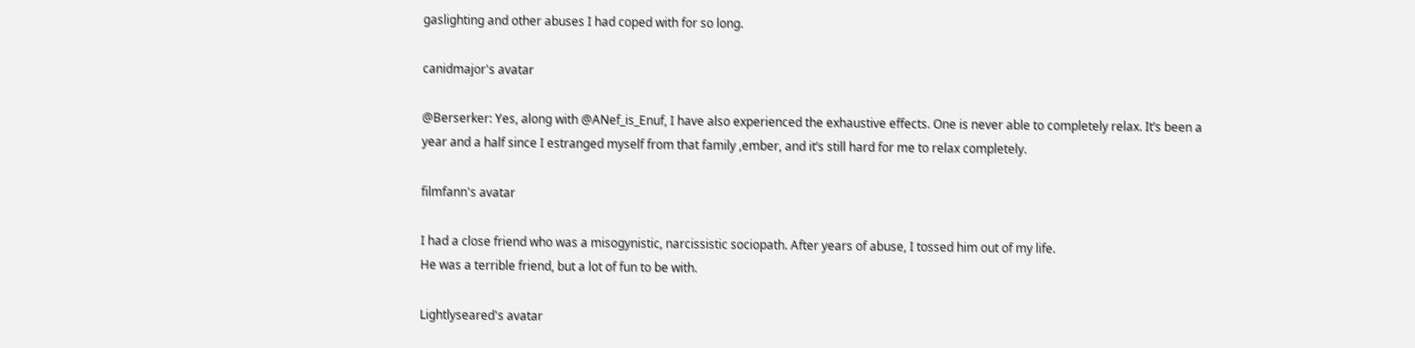gaslighting and other abuses I had coped with for so long.

canidmajor's avatar

@Berserker: Yes, along with @ANef_is_Enuf, I have also experienced the exhaustive effects. One is never able to completely relax. It’s been a year and a half since I estranged myself from that family ,ember, and it’s still hard for me to relax completely.

filmfann's avatar

I had a close friend who was a misogynistic, narcissistic sociopath. After years of abuse, I tossed him out of my life.
He was a terrible friend, but a lot of fun to be with.

Lightlyseared's avatar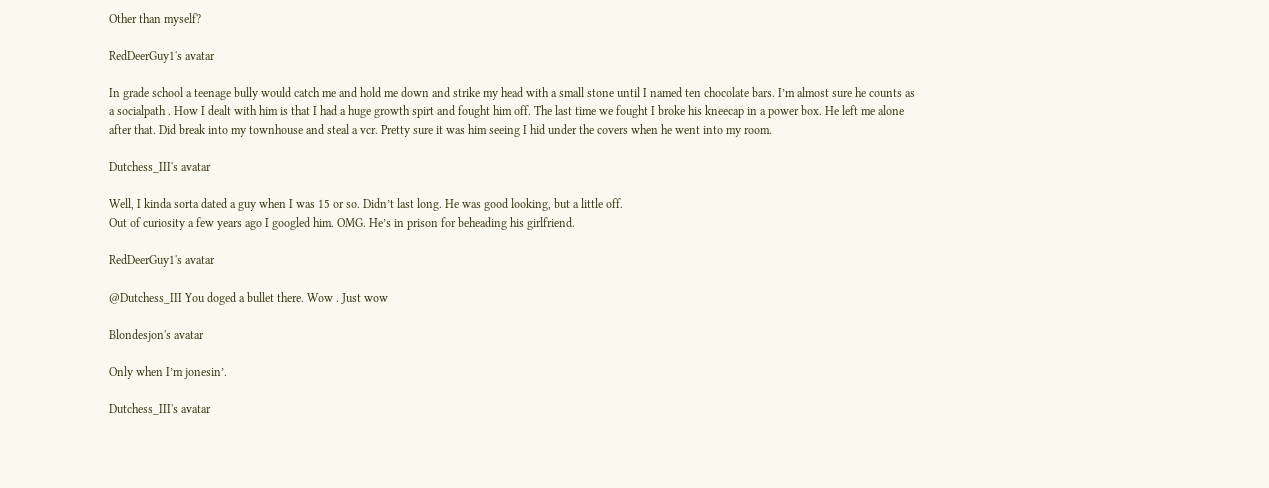Other than myself?

RedDeerGuy1's avatar

In grade school a teenage bully would catch me and hold me down and strike my head with a small stone until I named ten chocolate bars. I’m almost sure he counts as a socialpath . How I dealt with him is that I had a huge growth spirt and fought him off. The last time we fought I broke his kneecap in a power box. He left me alone after that. Did break into my townhouse and steal a vcr. Pretty sure it was him seeing I hid under the covers when he went into my room.

Dutchess_III's avatar

Well, I kinda sorta dated a guy when I was 15 or so. Didn’t last long. He was good looking, but a little off.
Out of curiosity a few years ago I googled him. OMG. He’s in prison for beheading his girlfriend.

RedDeerGuy1's avatar

@Dutchess_III You doged a bullet there. Wow . Just wow

Blondesjon's avatar

Only when I’m jonesin’.

Dutchess_III's avatar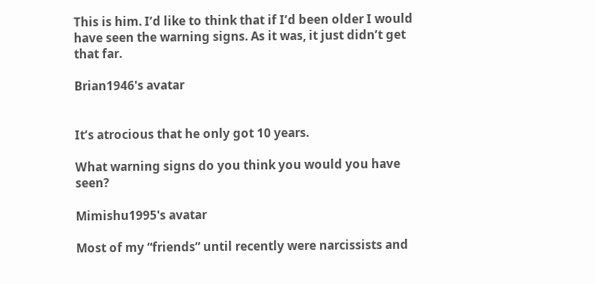This is him. I’d like to think that if I’d been older I would have seen the warning signs. As it was, it just didn’t get that far.

Brian1946's avatar


It’s atrocious that he only got 10 years.

What warning signs do you think you would you have seen?

Mimishu1995's avatar

Most of my “friends” until recently were narcissists and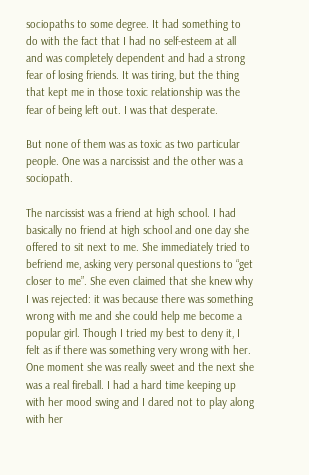sociopaths to some degree. It had something to do with the fact that I had no self-esteem at all and was completely dependent and had a strong fear of losing friends. It was tiring, but the thing that kept me in those toxic relationship was the fear of being left out. I was that desperate.

But none of them was as toxic as two particular people. One was a narcissist and the other was a sociopath.

The narcissist was a friend at high school. I had basically no friend at high school and one day she offered to sit next to me. She immediately tried to befriend me, asking very personal questions to “get closer to me”. She even claimed that she knew why I was rejected: it was because there was something wrong with me and she could help me become a popular girl. Though I tried my best to deny it, I felt as if there was something very wrong with her. One moment she was really sweet and the next she was a real fireball. I had a hard time keeping up with her mood swing and I dared not to play along with her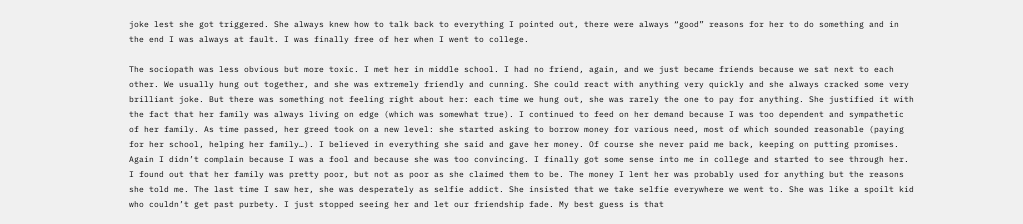joke lest she got triggered. She always knew how to talk back to everything I pointed out, there were always “good” reasons for her to do something and in the end I was always at fault. I was finally free of her when I went to college.

The sociopath was less obvious but more toxic. I met her in middle school. I had no friend, again, and we just became friends because we sat next to each other. We usually hung out together, and she was extremely friendly and cunning. She could react with anything very quickly and she always cracked some very brilliant joke. But there was something not feeling right about her: each time we hung out, she was rarely the one to pay for anything. She justified it with the fact that her family was always living on edge (which was somewhat true). I continued to feed on her demand because I was too dependent and sympathetic of her family. As time passed, her greed took on a new level: she started asking to borrow money for various need, most of which sounded reasonable (paying for her school, helping her family…). I believed in everything she said and gave her money. Of course she never paid me back, keeping on putting promises. Again I didn’t complain because I was a fool and because she was too convincing. I finally got some sense into me in college and started to see through her. I found out that her family was pretty poor, but not as poor as she claimed them to be. The money I lent her was probably used for anything but the reasons she told me. The last time I saw her, she was desperately as selfie addict. She insisted that we take selfie everywhere we went to. She was like a spoilt kid who couldn’t get past purbety. I just stopped seeing her and let our friendship fade. My best guess is that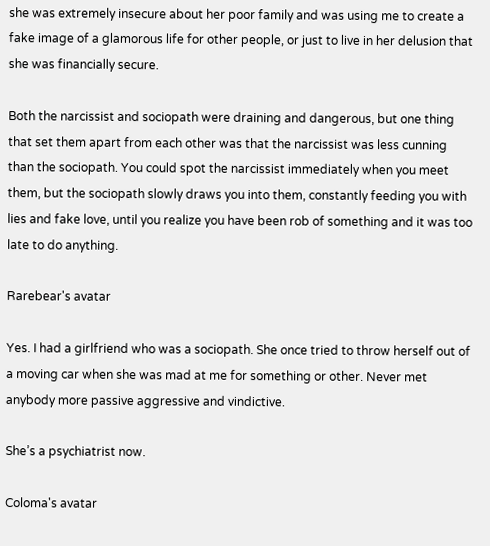she was extremely insecure about her poor family and was using me to create a fake image of a glamorous life for other people, or just to live in her delusion that she was financially secure.

Both the narcissist and sociopath were draining and dangerous, but one thing that set them apart from each other was that the narcissist was less cunning than the sociopath. You could spot the narcissist immediately when you meet them, but the sociopath slowly draws you into them, constantly feeding you with lies and fake love, until you realize you have been rob of something and it was too late to do anything.

Rarebear's avatar

Yes. I had a girlfriend who was a sociopath. She once tried to throw herself out of a moving car when she was mad at me for something or other. Never met anybody more passive aggressive and vindictive.

She’s a psychiatrist now.

Coloma's avatar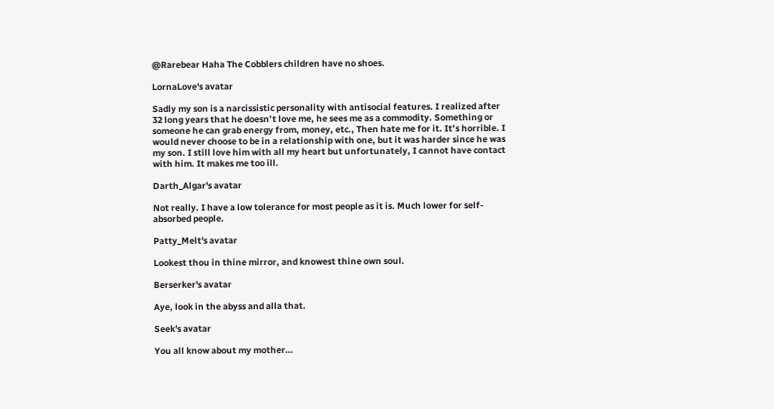@Rarebear Haha The Cobblers children have no shoes.

LornaLove's avatar

Sadly my son is a narcissistic personality with antisocial features. I realized after 32 long years that he doesn’t love me, he sees me as a commodity. Something or someone he can grab energy from, money, etc., Then hate me for it. It’s horrible. I would never choose to be in a relationship with one, but it was harder since he was my son. I still love him with all my heart but unfortunately, I cannot have contact with him. It makes me too ill.

Darth_Algar's avatar

Not really. I have a low tolerance for most people as it is. Much lower for self-absorbed people.

Patty_Melt's avatar

Lookest thou in thine mirror, and knowest thine own soul.

Berserker's avatar

Aye, look in the abyss and alla that.

Seek's avatar

You all know about my mother…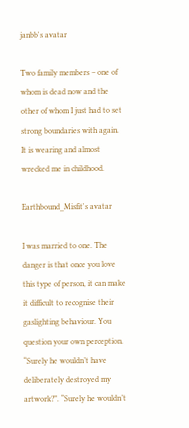janbb's avatar

Two family members – one of whom is dead now and the other of whom I just had to set strong boundaries with again. It is wearing and almost wrecked me in childhood.

Earthbound_Misfit's avatar

I was married to one. The danger is that once you love this type of person, it can make it difficult to recognise their gaslighting behaviour. You question your own perception. “Surely he wouldn’t have deliberately destroyed my artwork?”. “Surely he wouldn’t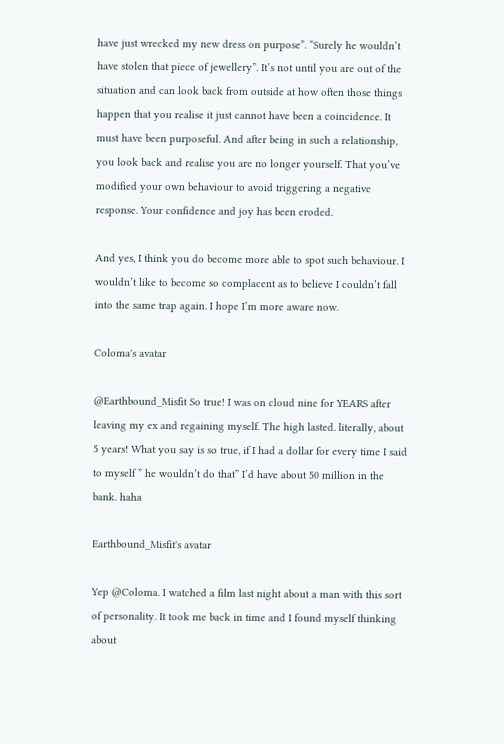have just wrecked my new dress on purpose”. “Surely he wouldn’t have stolen that piece of jewellery”. It’s not until you are out of the situation and can look back from outside at how often those things happen that you realise it just cannot have been a coincidence. It must have been purposeful. And after being in such a relationship, you look back and realise you are no longer yourself. That you’ve modified your own behaviour to avoid triggering a negative response. Your confidence and joy has been eroded.

And yes, I think you do become more able to spot such behaviour. I wouldn’t like to become so complacent as to believe I couldn’t fall into the same trap again. I hope I’m more aware now.

Coloma's avatar

@Earthbound_Misfit So true! I was on cloud nine for YEARS after leaving my ex and regaining myself. The high lasted. literally, about 5 years! What you say is so true, if I had a dollar for every time I said to myself ” he wouldn’t do that” I’d have about 50 million in the bank. haha

Earthbound_Misfit's avatar

Yep @Coloma. I watched a film last night about a man with this sort of personality. It took me back in time and I found myself thinking about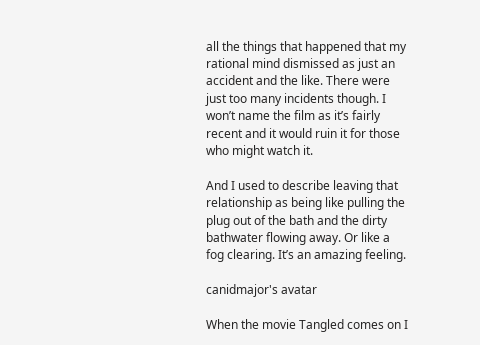all the things that happened that my rational mind dismissed as just an accident and the like. There were just too many incidents though. I won’t name the film as it’s fairly recent and it would ruin it for those who might watch it.

And I used to describe leaving that relationship as being like pulling the plug out of the bath and the dirty bathwater flowing away. Or like a fog clearing. It’s an amazing feeling.

canidmajor's avatar

When the movie Tangled comes on I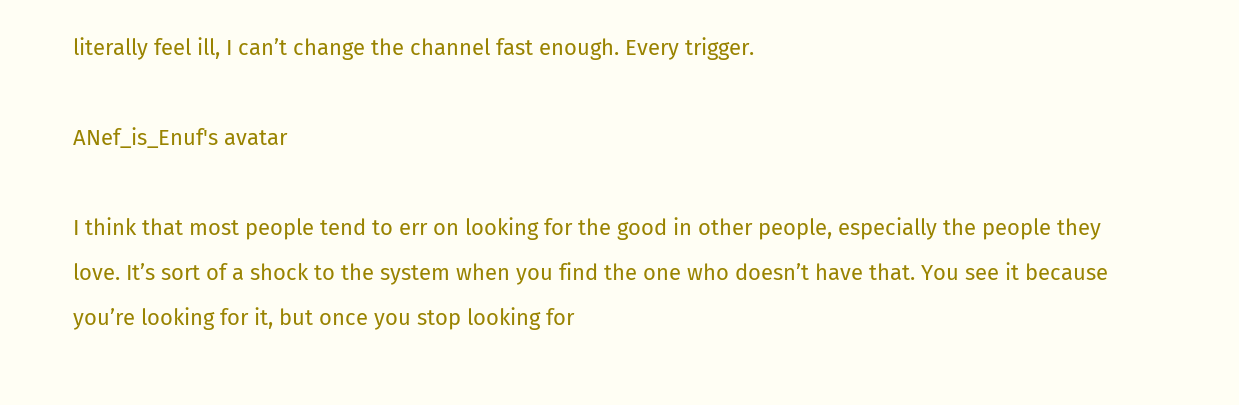literally feel ill, I can’t change the channel fast enough. Every trigger.

ANef_is_Enuf's avatar

I think that most people tend to err on looking for the good in other people, especially the people they love. It’s sort of a shock to the system when you find the one who doesn’t have that. You see it because you’re looking for it, but once you stop looking for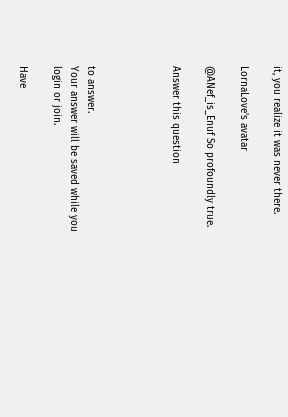it, you realize it was never there.

LornaLove's avatar

@ANef_is_Enuf So profoundly true.

Answer this question




to answer.
Your answer will be saved while you login or join.

Have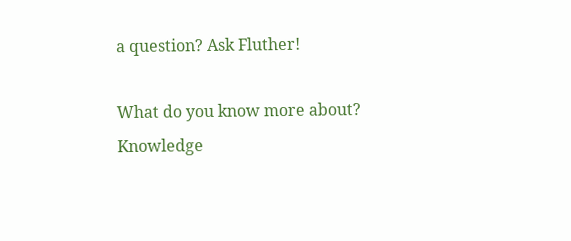a question? Ask Fluther!

What do you know more about?
Knowledge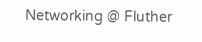Networking @ Fluther